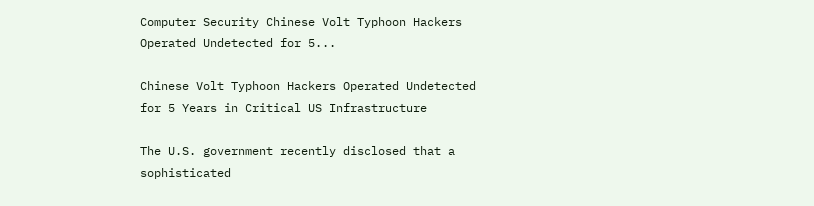Computer Security Chinese Volt Typhoon Hackers Operated Undetected for 5...

Chinese Volt Typhoon Hackers Operated Undetected for 5 Years in Critical US Infrastructure

The U.S. government recently disclosed that a sophisticated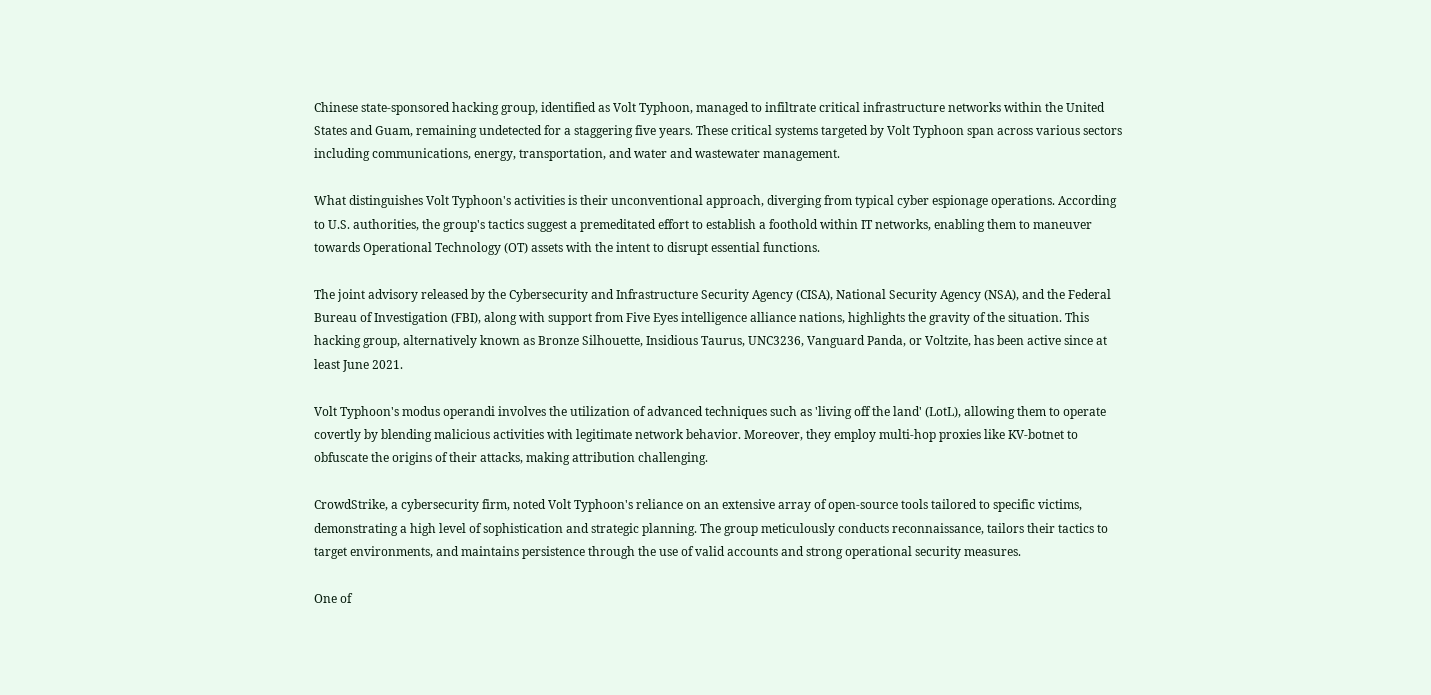Chinese state-sponsored hacking group, identified as Volt Typhoon, managed to infiltrate critical infrastructure networks within the United States and Guam, remaining undetected for a staggering five years. These critical systems targeted by Volt Typhoon span across various sectors including communications, energy, transportation, and water and wastewater management.

What distinguishes Volt Typhoon's activities is their unconventional approach, diverging from typical cyber espionage operations. According to U.S. authorities, the group's tactics suggest a premeditated effort to establish a foothold within IT networks, enabling them to maneuver towards Operational Technology (OT) assets with the intent to disrupt essential functions.

The joint advisory released by the Cybersecurity and Infrastructure Security Agency (CISA), National Security Agency (NSA), and the Federal Bureau of Investigation (FBI), along with support from Five Eyes intelligence alliance nations, highlights the gravity of the situation. This hacking group, alternatively known as Bronze Silhouette, Insidious Taurus, UNC3236, Vanguard Panda, or Voltzite, has been active since at least June 2021.

Volt Typhoon's modus operandi involves the utilization of advanced techniques such as 'living off the land' (LotL), allowing them to operate covertly by blending malicious activities with legitimate network behavior. Moreover, they employ multi-hop proxies like KV-botnet to obfuscate the origins of their attacks, making attribution challenging.

CrowdStrike, a cybersecurity firm, noted Volt Typhoon's reliance on an extensive array of open-source tools tailored to specific victims, demonstrating a high level of sophistication and strategic planning. The group meticulously conducts reconnaissance, tailors their tactics to target environments, and maintains persistence through the use of valid accounts and strong operational security measures.

One of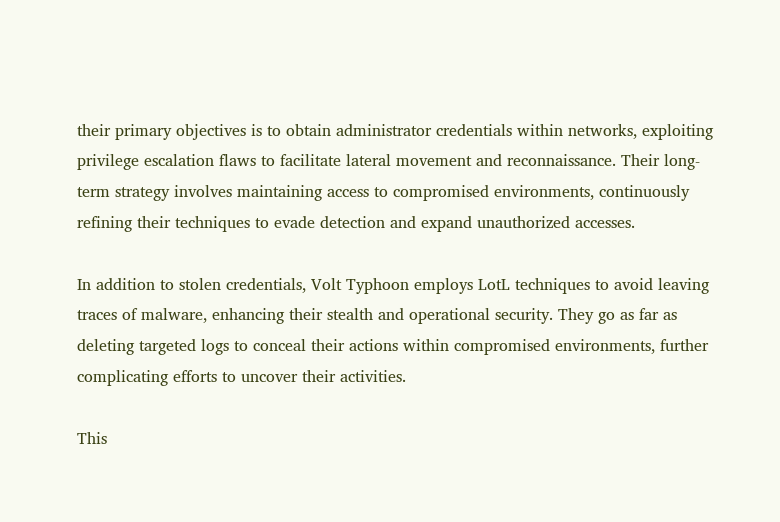their primary objectives is to obtain administrator credentials within networks, exploiting privilege escalation flaws to facilitate lateral movement and reconnaissance. Their long-term strategy involves maintaining access to compromised environments, continuously refining their techniques to evade detection and expand unauthorized accesses.

In addition to stolen credentials, Volt Typhoon employs LotL techniques to avoid leaving traces of malware, enhancing their stealth and operational security. They go as far as deleting targeted logs to conceal their actions within compromised environments, further complicating efforts to uncover their activities.

This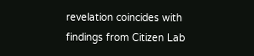revelation coincides with findings from Citizen Lab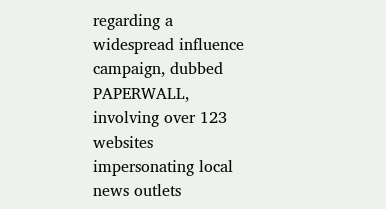regarding a widespread influence campaign, dubbed PAPERWALL, involving over 123 websites impersonating local news outlets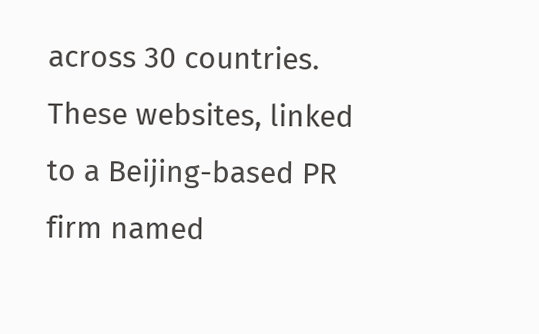across 30 countries. These websites, linked to a Beijing-based PR firm named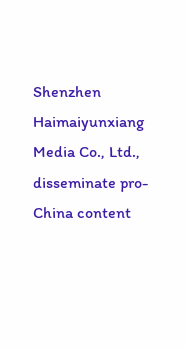Shenzhen Haimaiyunxiang Media Co., Ltd., disseminate pro-China content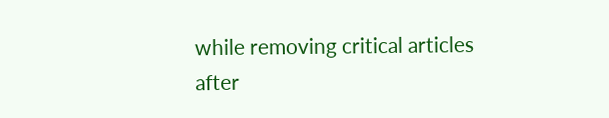while removing critical articles after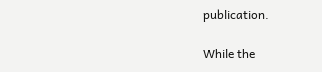publication.

While the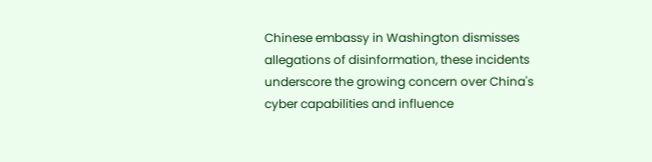Chinese embassy in Washington dismisses allegations of disinformation, these incidents underscore the growing concern over China's cyber capabilities and influence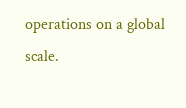operations on a global scale.